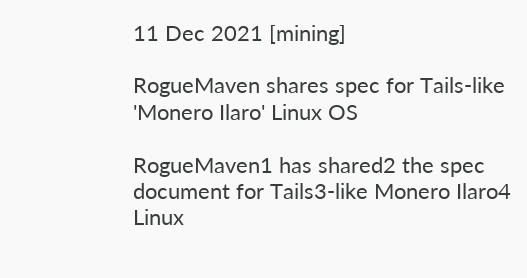11 Dec 2021 [mining]

RogueMaven shares spec for Tails-like 'Monero Ilaro' Linux OS

RogueMaven1 has shared2 the spec document for Tails3-like Monero Ilaro4 Linux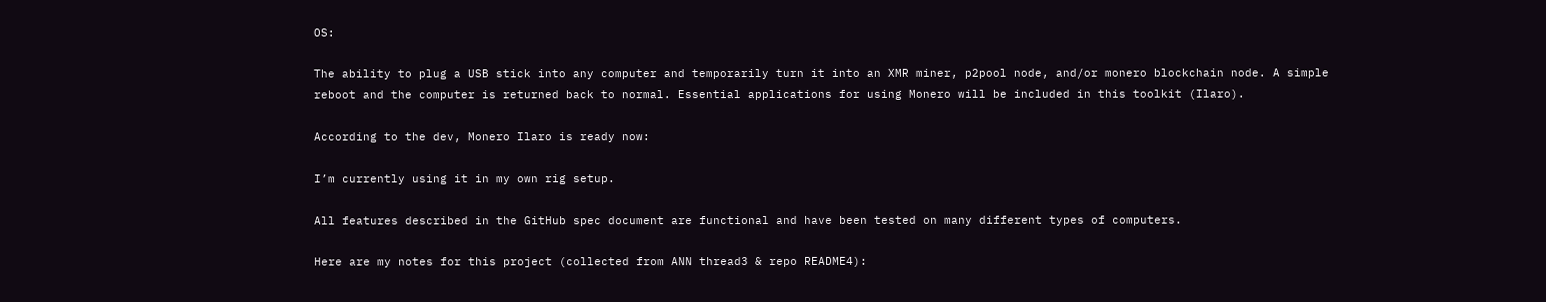OS:

The ability to plug a USB stick into any computer and temporarily turn it into an XMR miner, p2pool node, and/or monero blockchain node. A simple reboot and the computer is returned back to normal. Essential applications for using Monero will be included in this toolkit (Ilaro).

According to the dev, Monero Ilaro is ready now:

I’m currently using it in my own rig setup.

All features described in the GitHub spec document are functional and have been tested on many different types of computers.

Here are my notes for this project (collected from ANN thread3 & repo README4):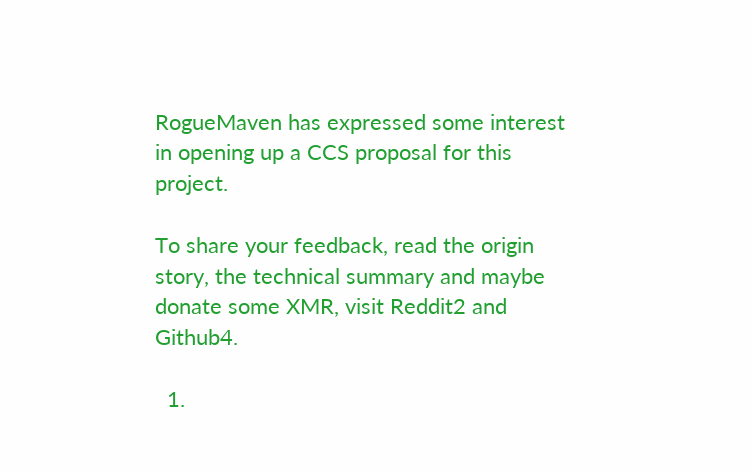RogueMaven has expressed some interest in opening up a CCS proposal for this project.

To share your feedback, read the origin story, the technical summary and maybe donate some XMR, visit Reddit2 and Github4.

  1.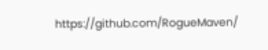https://github.com/RogueMaven/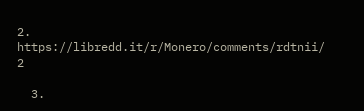2. https://libredd.it/r/Monero/comments/rdtnii/  2

  3.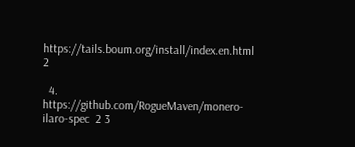https://tails.boum.org/install/index.en.html  2

  4. https://github.com/RogueMaven/monero-ilaro-spec  2 3